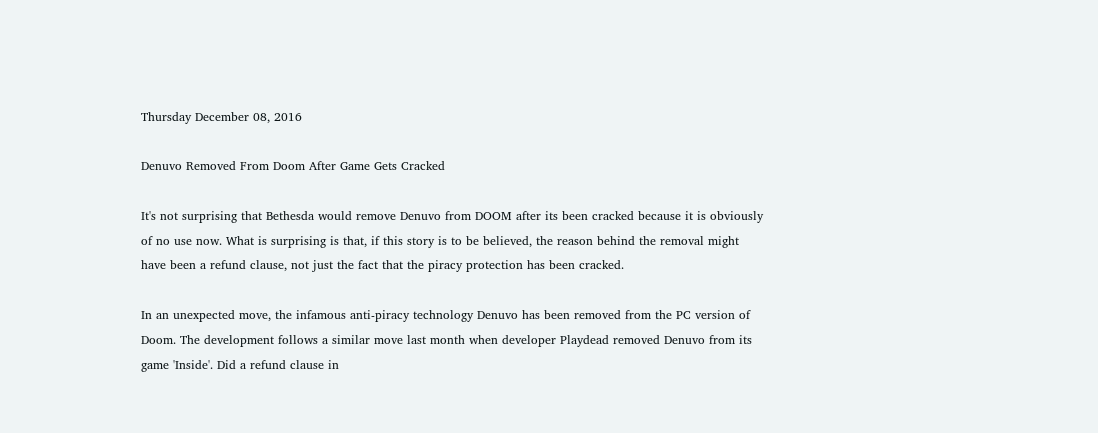Thursday December 08, 2016

Denuvo Removed From Doom After Game Gets Cracked

It's not surprising that Bethesda would remove Denuvo from DOOM after its been cracked because it is obviously of no use now. What is surprising is that, if this story is to be believed, the reason behind the removal might have been a refund clause, not just the fact that the piracy protection has been cracked.

In an unexpected move, the infamous anti-piracy technology Denuvo has been removed from the PC version of Doom. The development follows a similar move last month when developer Playdead removed Denuvo from its game 'Inside'. Did a refund clause in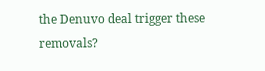the Denuvo deal trigger these removals?